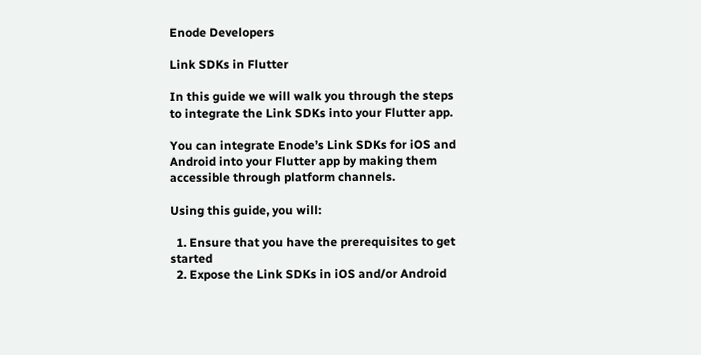Enode Developers

Link SDKs in Flutter

In this guide we will walk you through the steps to integrate the Link SDKs into your Flutter app.

You can integrate Enode’s Link SDKs for iOS and Android into your Flutter app by making them accessible through platform channels.

Using this guide, you will:

  1. Ensure that you have the prerequisites to get started
  2. Expose the Link SDKs in iOS and/or Android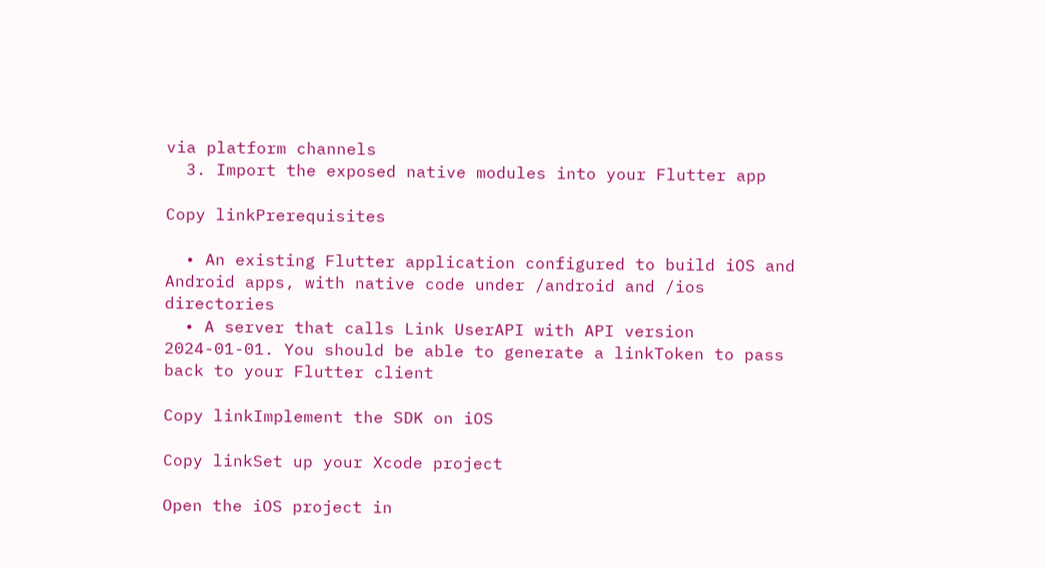via platform channels
  3. Import the exposed native modules into your Flutter app

Copy linkPrerequisites

  • An existing Flutter application configured to build iOS and Android apps, with native code under /android and /ios directories
  • A server that calls Link UserAPI with API version 2024-01-01. You should be able to generate a linkToken to pass back to your Flutter client

Copy linkImplement the SDK on iOS

Copy linkSet up your Xcode project

Open the iOS project in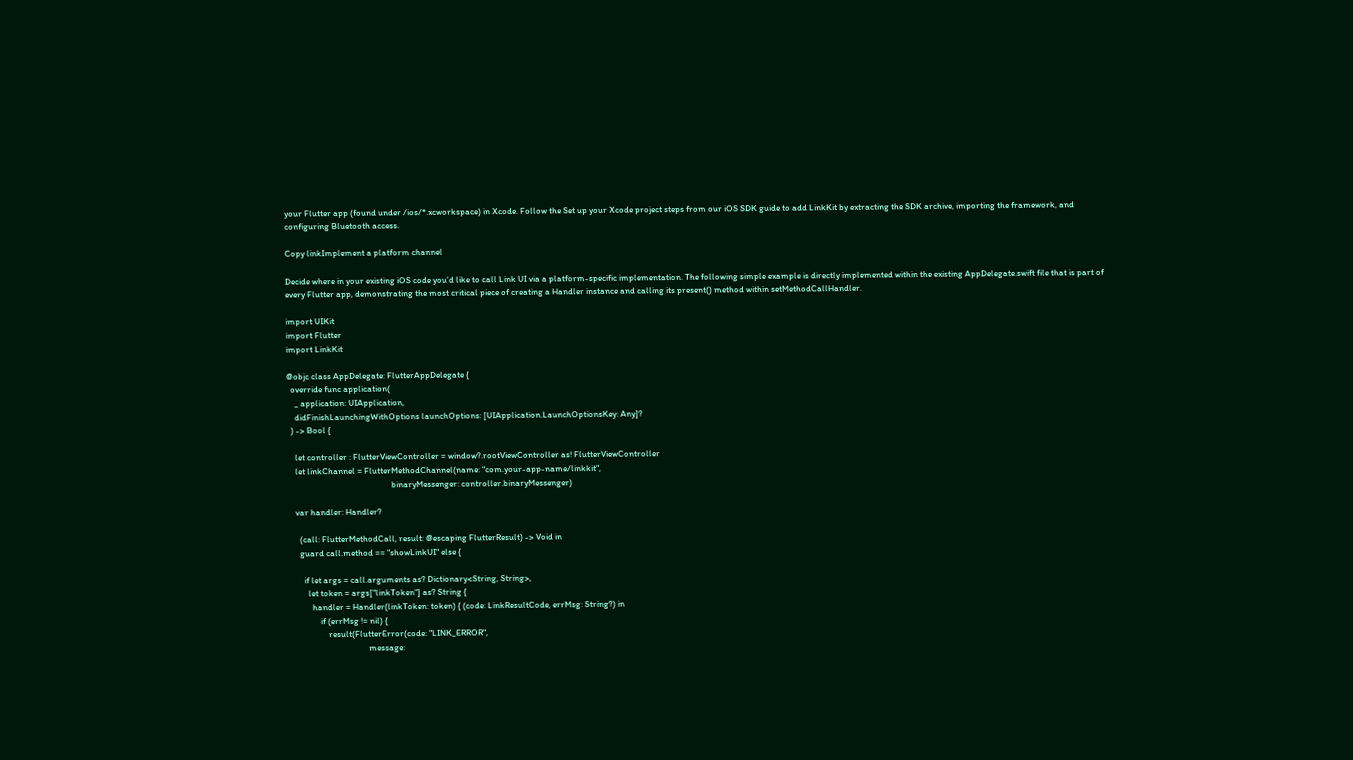your Flutter app (found under /ios/*.xcworkspace) in Xcode. Follow the Set up your Xcode project steps from our iOS SDK guide to add LinkKit by extracting the SDK archive, importing the framework, and configuring Bluetooth access.

Copy linkImplement a platform channel

Decide where in your existing iOS code you’d like to call Link UI via a platform-specific implementation. The following simple example is directly implemented within the existing AppDelegate.swift file that is part of every Flutter app, demonstrating the most critical piece of creating a Handler instance and calling its present() method within setMethodCallHandler.

import UIKit
import Flutter
import LinkKit

@objc class AppDelegate: FlutterAppDelegate {
  override func application(
    _ application: UIApplication,
    didFinishLaunchingWithOptions launchOptions: [UIApplication.LaunchOptionsKey: Any]?
  ) -> Bool {

    let controller : FlutterViewController = window?.rootViewController as! FlutterViewController
    let linkChannel = FlutterMethodChannel(name: "com.your-app-name/linkkit",
                                                    binaryMessenger: controller.binaryMessenger)

    var handler: Handler?

      (call: FlutterMethodCall, result: @escaping FlutterResult) -> Void in
      guard call.method == "showLinkUI" else {

        if let args = call.arguments as? Dictionary<String, String>,
          let token = args["linkToken"] as? String {
            handler = Handler(linkToken: token) { (code: LinkResultCode, errMsg: String?) in
                if (errMsg != nil) {
                    result(FlutterError(code: "LINK_ERROR",
                                        message: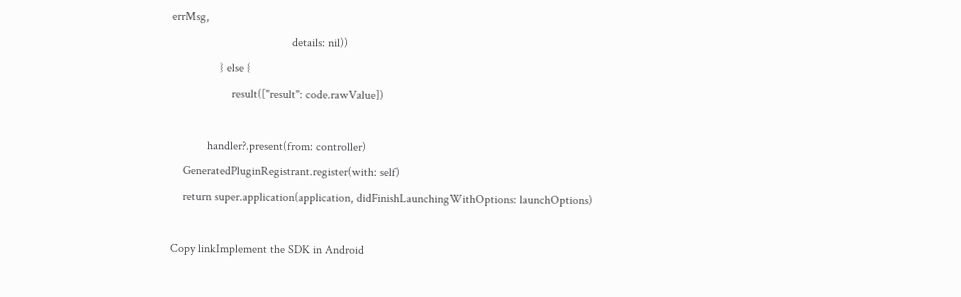errMsg,
                                        details: nil))
                } else {
                    result(["result": code.rawValue])

            handler?.present(from: controller)
    GeneratedPluginRegistrant.register(with: self)
    return super.application(application, didFinishLaunchingWithOptions: launchOptions)

Copy linkImplement the SDK in Android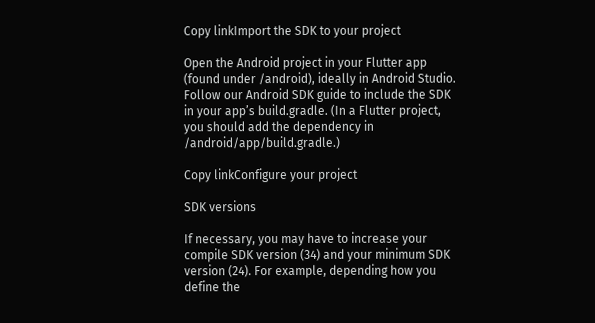Copy linkImport the SDK to your project

Open the Android project in your Flutter app (found under /android), ideally in Android Studio. Follow our Android SDK guide to include the SDK in your app’s build.gradle. (In a Flutter project, you should add the dependency in /android/app/build.gradle.)

Copy linkConfigure your project

SDK versions

If necessary, you may have to increase your compile SDK version (34) and your minimum SDK version (24). For example, depending how you define the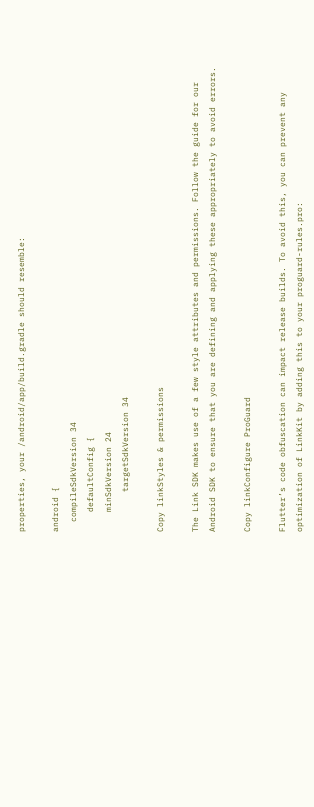properties, your /android/app/build.gradle should resemble:

android {
  compileSdkVersion 34
    defaultConfig {
    minSdkVersion 24
        targetSdkVersion 34

Copy linkStyles & permissions

The Link SDK makes use of a few style attributes and permissions. Follow the guide for our Android SDK to ensure that you are defining and applying these appropriately to avoid errors.

Copy linkConfigure ProGuard

Flutter’s code obfuscation can impact release builds. To avoid this, you can prevent any optimization of LinkKit by adding this to your proguard-rules.pro: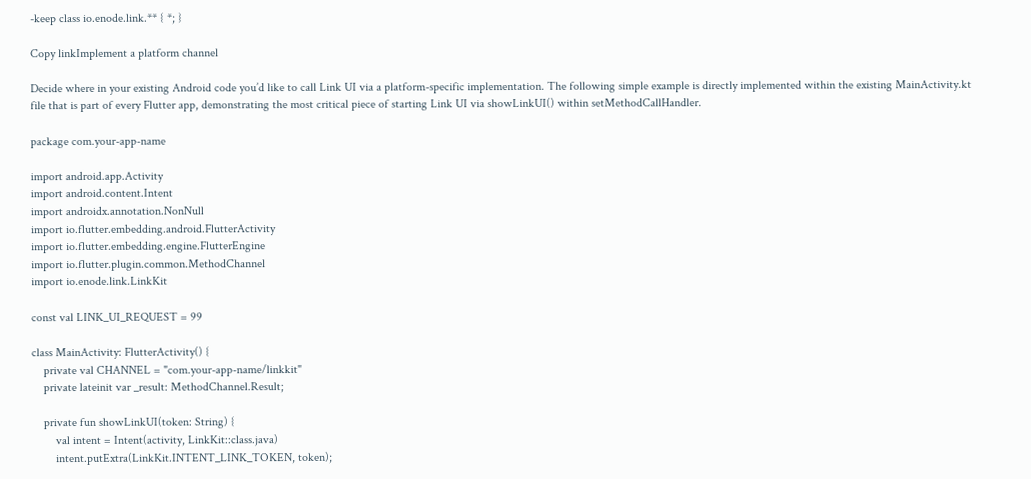-keep class io.enode.link.** { *; }

Copy linkImplement a platform channel

Decide where in your existing Android code you’d like to call Link UI via a platform-specific implementation. The following simple example is directly implemented within the existing MainActivity.kt file that is part of every Flutter app, demonstrating the most critical piece of starting Link UI via showLinkUI() within setMethodCallHandler.

package com.your-app-name

import android.app.Activity
import android.content.Intent
import androidx.annotation.NonNull
import io.flutter.embedding.android.FlutterActivity
import io.flutter.embedding.engine.FlutterEngine
import io.flutter.plugin.common.MethodChannel
import io.enode.link.LinkKit

const val LINK_UI_REQUEST = 99

class MainActivity: FlutterActivity() {
    private val CHANNEL = "com.your-app-name/linkkit"
    private lateinit var _result: MethodChannel.Result;

    private fun showLinkUI(token: String) {
        val intent = Intent(activity, LinkKit::class.java)
        intent.putExtra(LinkKit.INTENT_LINK_TOKEN, token);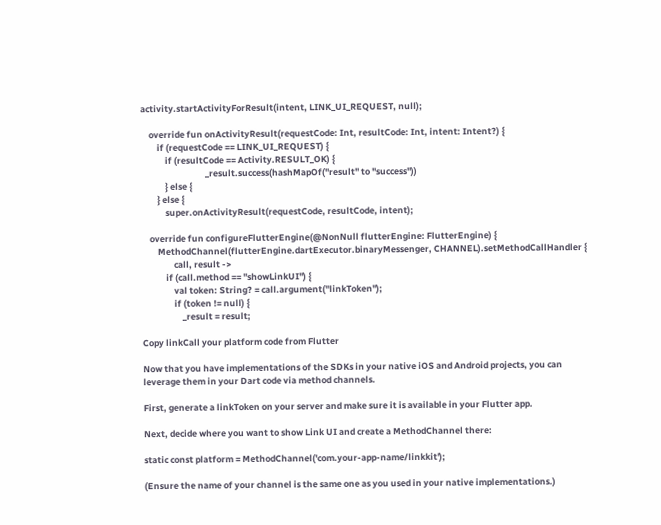activity.startActivityForResult(intent, LINK_UI_REQUEST, null);

    override fun onActivityResult(requestCode: Int, resultCode: Int, intent: Intent?) {
        if (requestCode == LINK_UI_REQUEST) {
            if (resultCode == Activity.RESULT_OK) {
                                _result.success(hashMapOf("result" to "success"))
            } else {
        } else {
            super.onActivityResult(requestCode, resultCode, intent);

    override fun configureFlutterEngine(@NonNull flutterEngine: FlutterEngine) {
        MethodChannel(flutterEngine.dartExecutor.binaryMessenger, CHANNEL).setMethodCallHandler {
                call, result ->
            if (call.method == "showLinkUI") {
                val token: String? = call.argument("linkToken");
                if (token != null) {
                    _result = result;

Copy linkCall your platform code from Flutter

Now that you have implementations of the SDKs in your native iOS and Android projects, you can leverage them in your Dart code via method channels.

First, generate a linkToken on your server and make sure it is available in your Flutter app.

Next, decide where you want to show Link UI and create a MethodChannel there:

static const platform = MethodChannel('com.your-app-name/linkkit');

(Ensure the name of your channel is the same one as you used in your native implementations.)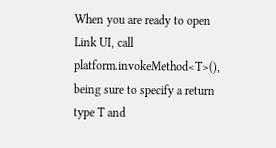When you are ready to open Link UI, call platform.invokeMethod<T>(), being sure to specify a return type T and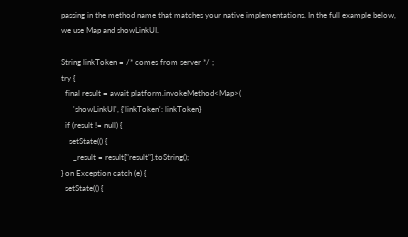passing in the method name that matches your native implementations. In the full example below, we use Map and showLinkUI.

String linkToken = /* comes from server */ ;
try {
  final result = await platform.invokeMethod<Map>(
      'showLinkUI', {'linkToken': linkToken}
  if (result != null) {
    setState(() {
      _result = result["result"].toString();
} on Exception catch (e) {
  setState(() {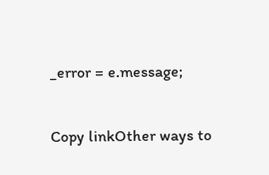_error = e.message;

Copy linkOther ways to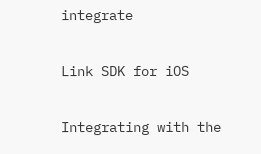integrate

Link SDK for iOS

Integrating with the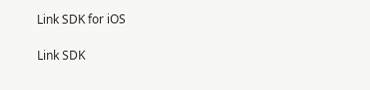Link SDK for iOS

Link SDK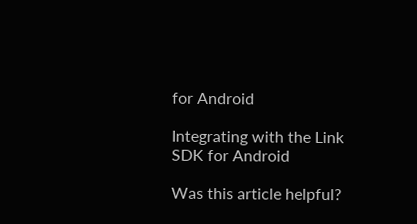for Android

Integrating with the Link SDK for Android

Was this article helpful?